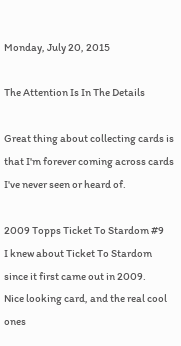Monday, July 20, 2015

The Attention Is In The Details

Great thing about collecting cards is that I'm forever coming across cards I've never seen or heard of.

2009 Topps Ticket To Stardom #9
I knew about Ticket To Stardom since it first came out in 2009.
Nice looking card, and the real cool ones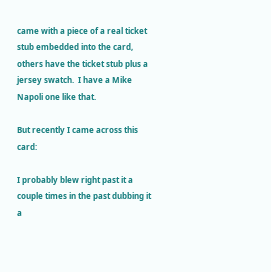came with a piece of a real ticket stub embedded into the card, others have the ticket stub plus a jersey swatch.  I have a Mike Napoli one like that.

But recently I came across this card:

I probably blew right past it a couple times in the past dubbing it a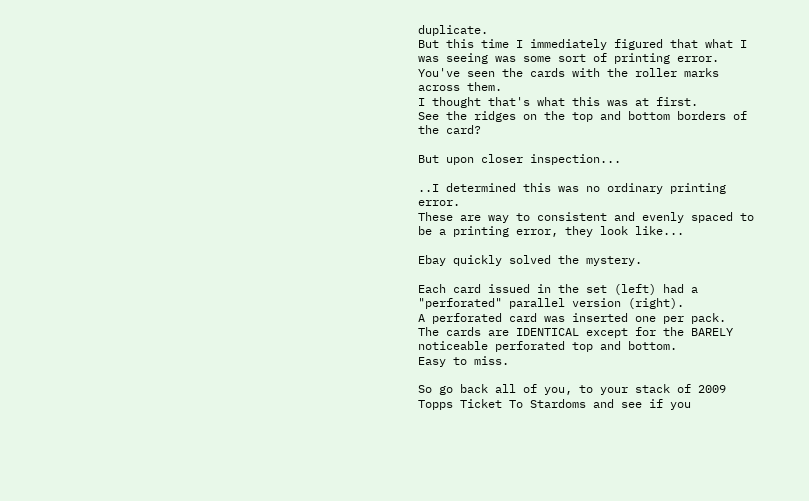duplicate.
But this time I immediately figured that what I was seeing was some sort of printing error.
You've seen the cards with the roller marks across them.
I thought that's what this was at first.
See the ridges on the top and bottom borders of the card?

But upon closer inspection...

..I determined this was no ordinary printing error.
These are way to consistent and evenly spaced to be a printing error, they look like...

Ebay quickly solved the mystery.

Each card issued in the set (left) had a "perforated" parallel version (right).
A perforated card was inserted one per pack.
The cards are IDENTICAL except for the BARELY noticeable perforated top and bottom.
Easy to miss.

So go back all of you, to your stack of 2009 Topps Ticket To Stardoms and see if you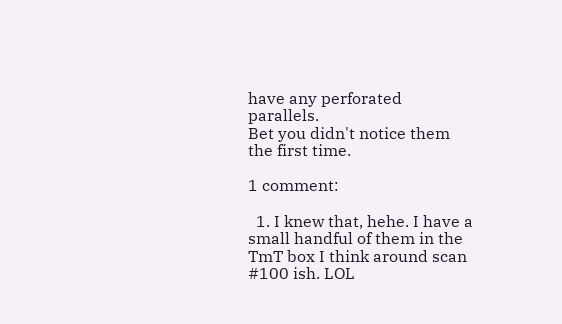have any perforated parallels.
Bet you didn't notice them the first time.

1 comment:

  1. I knew that, hehe. I have a small handful of them in the TmT box I think around scan #100 ish. LOL